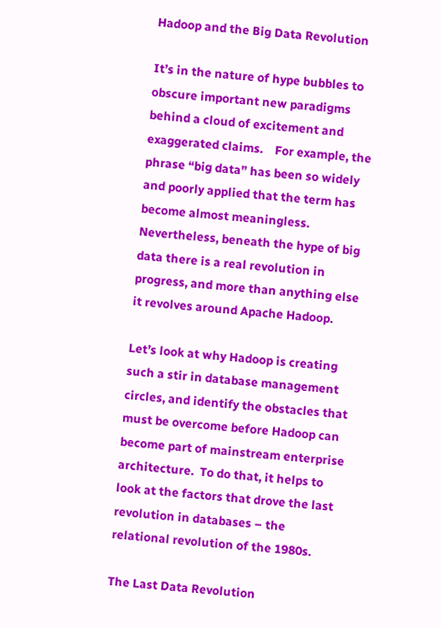Hadoop and the Big Data Revolution

It’s in the nature of hype bubbles to obscure important new paradigms behind a cloud of excitement and exaggerated claims.    For example, the phrase “big data” has been so widely and poorly applied that the term has become almost meaningless.  Nevertheless, beneath the hype of big data there is a real revolution in progress, and more than anything else it revolves around Apache Hadoop.

Let’s look at why Hadoop is creating such a stir in database management circles, and identify the obstacles that must be overcome before Hadoop can become part of mainstream enterprise architecture.  To do that, it helps to look at the factors that drove the last revolution in databases – the relational revolution of the 1980s.

The Last Data Revolution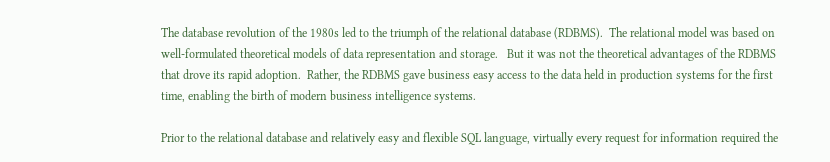The database revolution of the 1980s led to the triumph of the relational database (RDBMS).  The relational model was based on well-formulated theoretical models of data representation and storage.   But it was not the theoretical advantages of the RDBMS that drove its rapid adoption.  Rather, the RDBMS gave business easy access to the data held in production systems for the first time, enabling the birth of modern business intelligence systems.

Prior to the relational database and relatively easy and flexible SQL language, virtually every request for information required the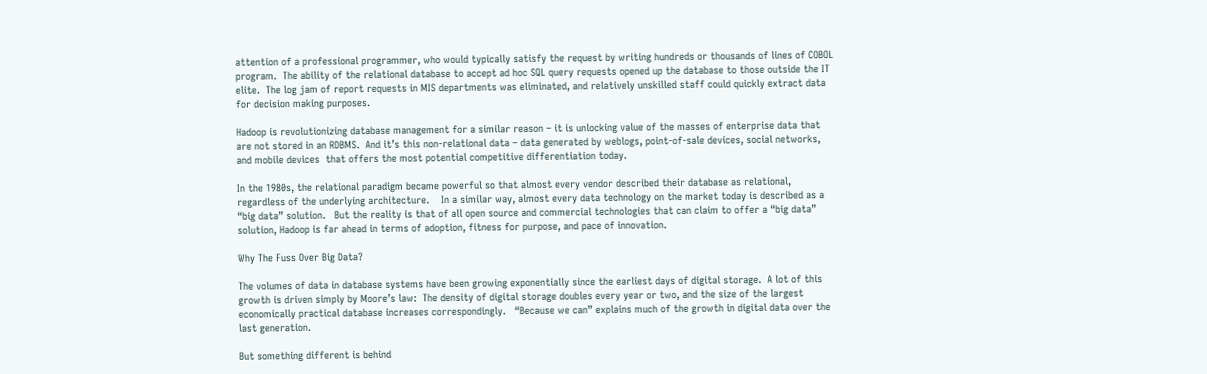attention of a professional programmer, who would typically satisfy the request by writing hundreds or thousands of lines of COBOL program.  The ability of the relational database to accept ad hoc SQL query requests opened up the database to those outside the IT elite.  The log jam of report requests in MIS departments was eliminated, and relatively unskilled staff could quickly extract data for decision making purposes.

Hadoop is revolutionizing database management for a similar reason – it is unlocking value of the masses of enterprise data that are not stored in an RDBMS.  And it’s this non-relational data – data generated by weblogs, point-of-sale devices, social networks, and mobile devices  that offers the most potential competitive differentiation today.

In the 1980s, the relational paradigm became powerful so that almost every vendor described their database as relational, regardless of the underlying architecture.    In a similar way, almost every data technology on the market today is described as a “big data” solution.   But the reality is that of all open source and commercial technologies that can claim to offer a “big data” solution, Hadoop is far ahead in terms of adoption, fitness for purpose, and pace of innovation.

Why The Fuss Over Big Data?

The volumes of data in database systems have been growing exponentially since the earliest days of digital storage.  A lot of this growth is driven simply by Moore’s law:  The density of digital storage doubles every year or two, and the size of the largest economically practical database increases correspondingly.   “Because we can” explains much of the growth in digital data over the last generation.

But something different is behind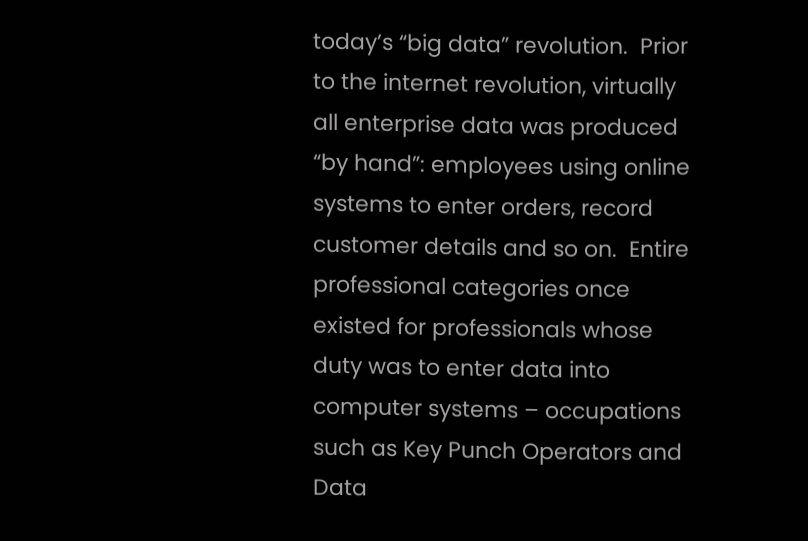today’s “big data” revolution.  Prior to the internet revolution, virtually all enterprise data was produced “by hand”: employees using online systems to enter orders, record customer details and so on.  Entire professional categories once existed for professionals whose duty was to enter data into computer systems – occupations such as Key Punch Operators and Data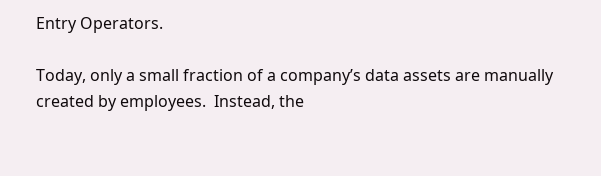Entry Operators.

Today, only a small fraction of a company’s data assets are manually created by employees.  Instead, the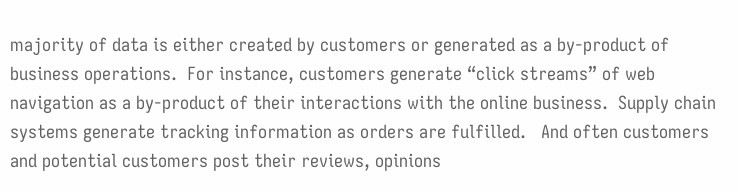majority of data is either created by customers or generated as a by-product of business operations.  For instance, customers generate “click streams” of web navigation as a by-product of their interactions with the online business.  Supply chain systems generate tracking information as orders are fulfilled.   And often customers and potential customers post their reviews, opinions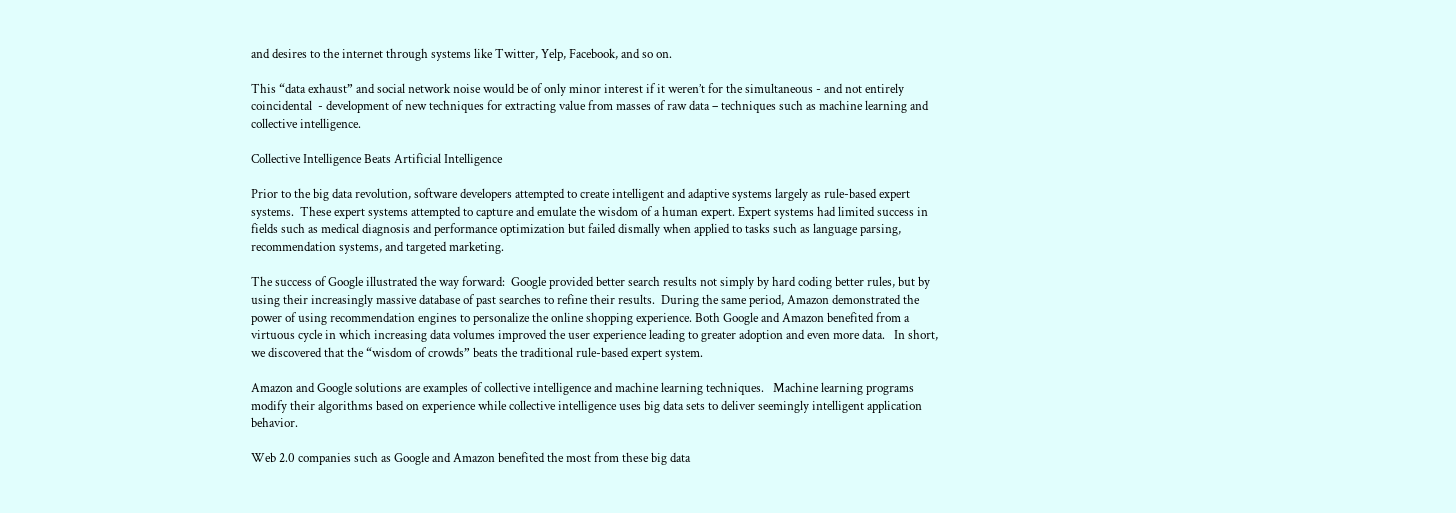and desires to the internet through systems like Twitter, Yelp, Facebook, and so on.

This “data exhaust” and social network noise would be of only minor interest if it weren’t for the simultaneous - and not entirely coincidental  - development of new techniques for extracting value from masses of raw data – techniques such as machine learning and collective intelligence.

Collective Intelligence Beats Artificial Intelligence

Prior to the big data revolution, software developers attempted to create intelligent and adaptive systems largely as rule-based expert systems.  These expert systems attempted to capture and emulate the wisdom of a human expert. Expert systems had limited success in fields such as medical diagnosis and performance optimization but failed dismally when applied to tasks such as language parsing, recommendation systems, and targeted marketing.

The success of Google illustrated the way forward:  Google provided better search results not simply by hard coding better rules, but by using their increasingly massive database of past searches to refine their results.  During the same period, Amazon demonstrated the power of using recommendation engines to personalize the online shopping experience. Both Google and Amazon benefited from a virtuous cycle in which increasing data volumes improved the user experience leading to greater adoption and even more data.   In short, we discovered that the “wisdom of crowds” beats the traditional rule-based expert system.

Amazon and Google solutions are examples of collective intelligence and machine learning techniques.   Machine learning programs modify their algorithms based on experience while collective intelligence uses big data sets to deliver seemingly intelligent application behavior.

Web 2.0 companies such as Google and Amazon benefited the most from these big data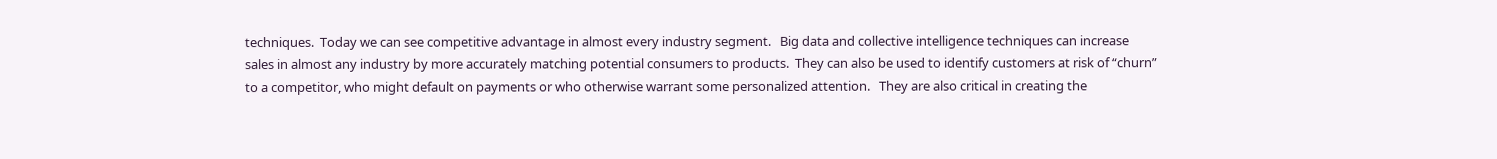techniques.  Today we can see competitive advantage in almost every industry segment.   Big data and collective intelligence techniques can increase sales in almost any industry by more accurately matching potential consumers to products.  They can also be used to identify customers at risk of “churn” to a competitor, who might default on payments or who otherwise warrant some personalized attention.   They are also critical in creating the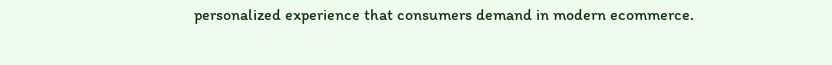personalized experience that consumers demand in modern ecommerce.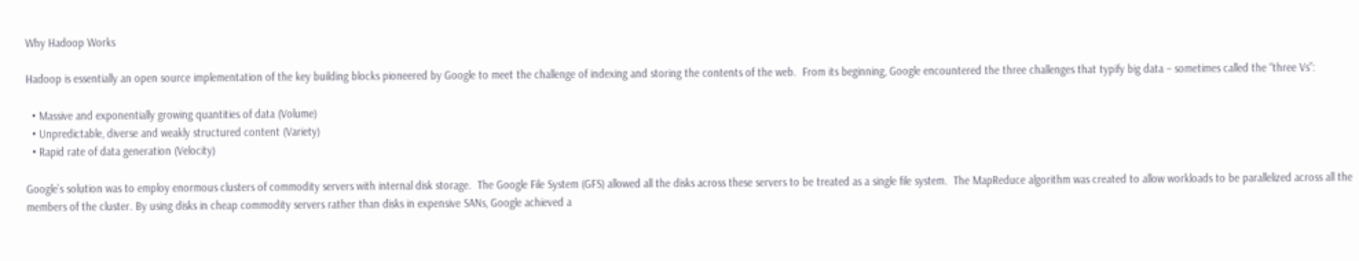Why Hadoop Works

Hadoop is essentially an open source implementation of the key building blocks pioneered by Google to meet the challenge of indexing and storing the contents of the web.  From its beginning, Google encountered the three challenges that typify big data – sometimes called the “three Vs”:

  • Massive and exponentially growing quantities of data (Volume)
  • Unpredictable, diverse and weakly structured content (Variety)
  • Rapid rate of data generation (Velocity)

Google’s solution was to employ enormous clusters of commodity servers with internal disk storage.  The Google File System (GFS) allowed all the disks across these servers to be treated as a single file system.  The MapReduce algorithm was created to allow workloads to be parallelized across all the members of the cluster. By using disks in cheap commodity servers rather than disks in expensive SANs, Google achieved a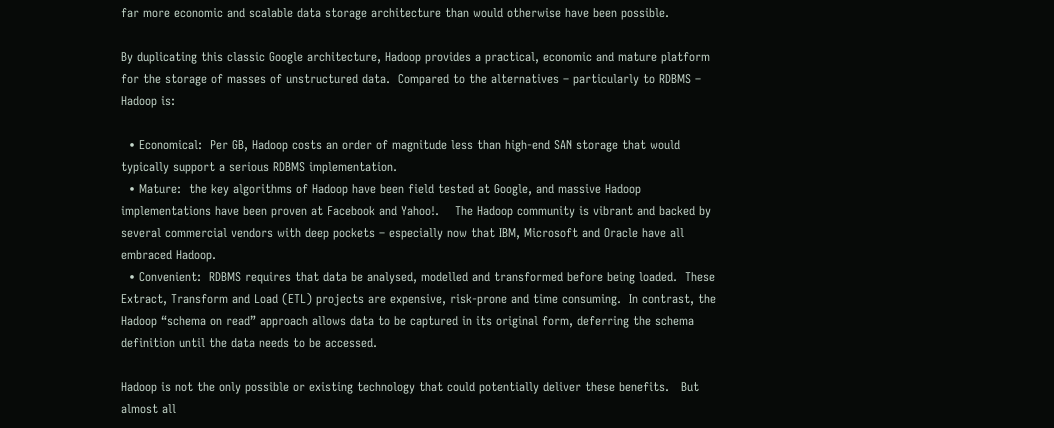far more economic and scalable data storage architecture than would otherwise have been possible.

By duplicating this classic Google architecture, Hadoop provides a practical, economic and mature platform for the storage of masses of unstructured data.  Compared to the alternatives – particularly to RDBMS – Hadoop is:

  • Economical:  Per GB, Hadoop costs an order of magnitude less than high-end SAN storage that would typically support a serious RDBMS implementation.
  • Mature:  the key algorithms of Hadoop have been field tested at Google, and massive Hadoop implementations have been proven at Facebook and Yahoo!.    The Hadoop community is vibrant and backed by several commercial vendors with deep pockets – especially now that IBM, Microsoft and Oracle have all embraced Hadoop.
  • Convenient:  RDBMS requires that data be analysed, modelled and transformed before being loaded.  These Extract, Transform and Load (ETL) projects are expensive, risk-prone and time consuming.  In contrast, the Hadoop “schema on read” approach allows data to be captured in its original form, deferring the schema definition until the data needs to be accessed.

Hadoop is not the only possible or existing technology that could potentially deliver these benefits.   But almost all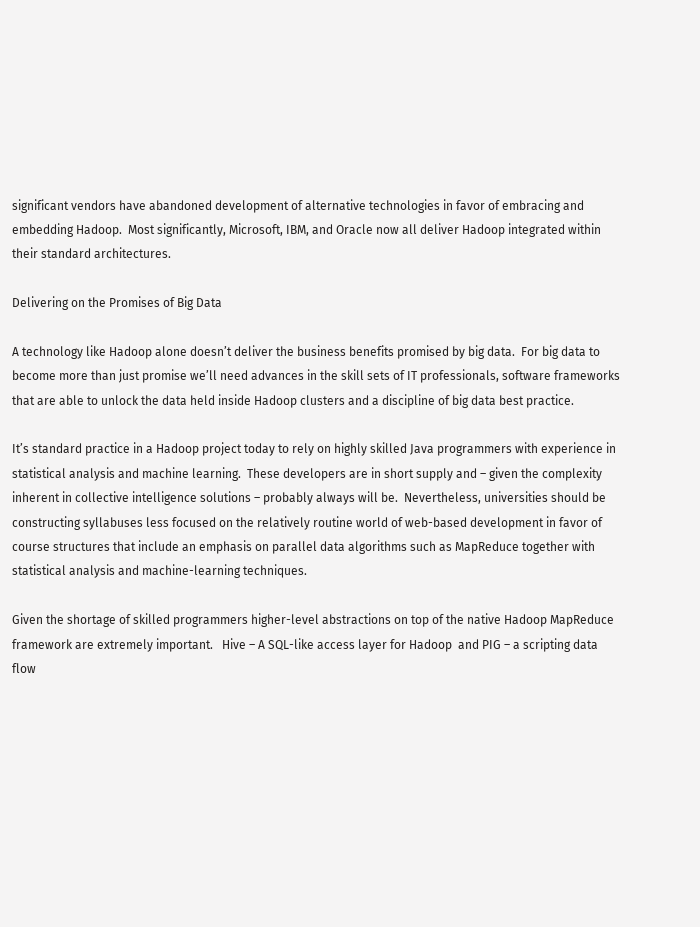significant vendors have abandoned development of alternative technologies in favor of embracing and embedding Hadoop.  Most significantly, Microsoft, IBM, and Oracle now all deliver Hadoop integrated within their standard architectures.

Delivering on the Promises of Big Data

A technology like Hadoop alone doesn’t deliver the business benefits promised by big data.  For big data to become more than just promise we’ll need advances in the skill sets of IT professionals, software frameworks that are able to unlock the data held inside Hadoop clusters and a discipline of big data best practice.

It’s standard practice in a Hadoop project today to rely on highly skilled Java programmers with experience in statistical analysis and machine learning.  These developers are in short supply and – given the complexity inherent in collective intelligence solutions – probably always will be.  Nevertheless, universities should be constructing syllabuses less focused on the relatively routine world of web-based development in favor of course structures that include an emphasis on parallel data algorithms such as MapReduce together with statistical analysis and machine-learning techniques.

Given the shortage of skilled programmers higher-level abstractions on top of the native Hadoop MapReduce framework are extremely important.   Hive – A SQL-like access layer for Hadoop  and PIG – a scripting data flow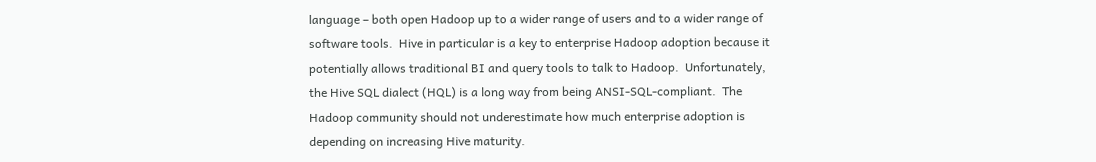language – both open Hadoop up to a wider range of users and to a wider range of software tools.  Hive in particular is a key to enterprise Hadoop adoption because it potentially allows traditional BI and query tools to talk to Hadoop.  Unfortunately, the Hive SQL dialect (HQL) is a long way from being ANSI-SQL-compliant.  The Hadoop community should not underestimate how much enterprise adoption is depending on increasing Hive maturity.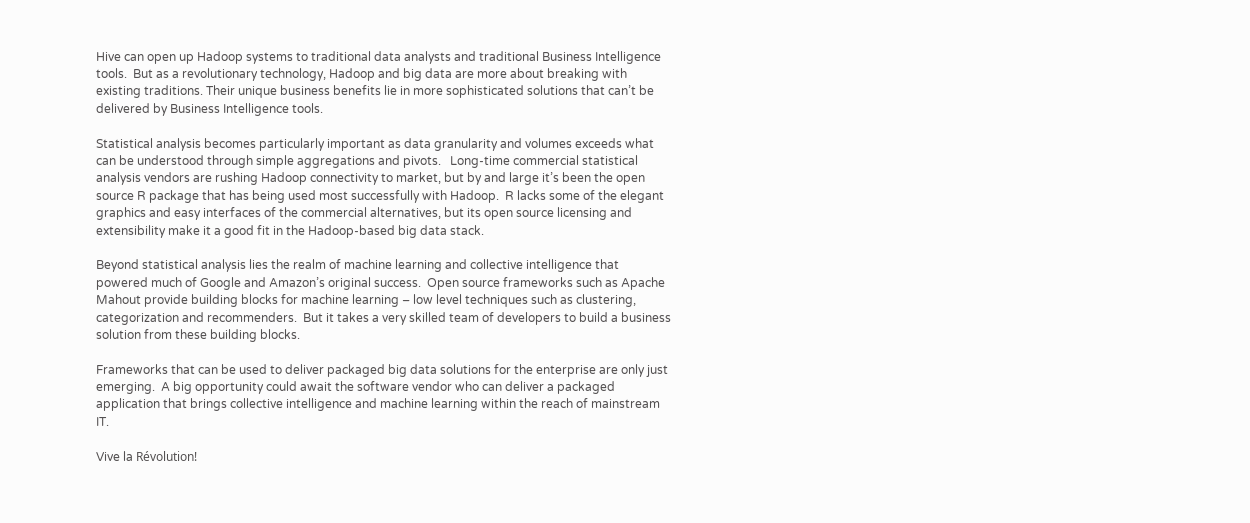Hive can open up Hadoop systems to traditional data analysts and traditional Business Intelligence tools.  But as a revolutionary technology, Hadoop and big data are more about breaking with existing traditions. Their unique business benefits lie in more sophisticated solutions that can’t be delivered by Business Intelligence tools.

Statistical analysis becomes particularly important as data granularity and volumes exceeds what can be understood through simple aggregations and pivots.   Long-time commercial statistical analysis vendors are rushing Hadoop connectivity to market, but by and large it’s been the open source R package that has being used most successfully with Hadoop.  R lacks some of the elegant graphics and easy interfaces of the commercial alternatives, but its open source licensing and extensibility make it a good fit in the Hadoop-based big data stack.

Beyond statistical analysis lies the realm of machine learning and collective intelligence that powered much of Google and Amazon’s original success.  Open source frameworks such as Apache Mahout provide building blocks for machine learning – low level techniques such as clustering, categorization and recommenders.  But it takes a very skilled team of developers to build a business solution from these building blocks.

Frameworks that can be used to deliver packaged big data solutions for the enterprise are only just emerging.  A big opportunity could await the software vendor who can deliver a packaged application that brings collective intelligence and machine learning within the reach of mainstream IT.

Vive la Révolution!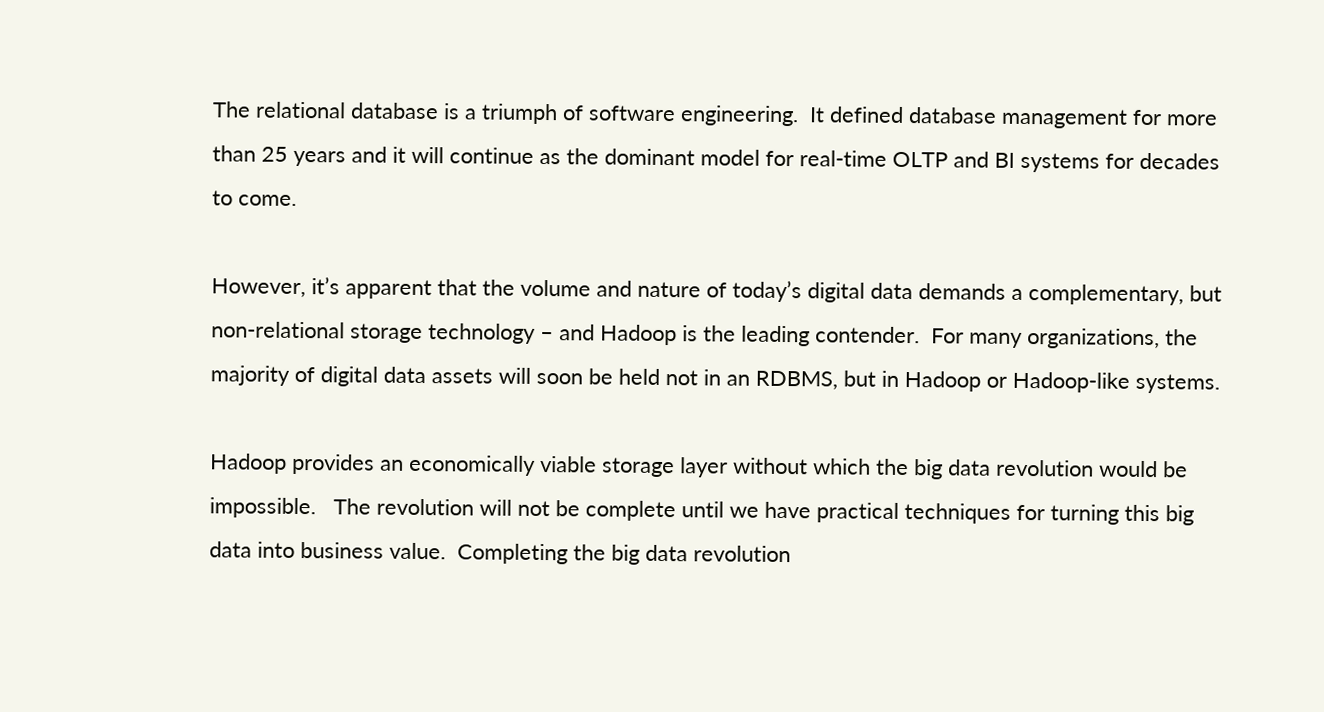The relational database is a triumph of software engineering.  It defined database management for more than 25 years and it will continue as the dominant model for real-time OLTP and BI systems for decades to come.

However, it’s apparent that the volume and nature of today’s digital data demands a complementary, but non-relational storage technology – and Hadoop is the leading contender.  For many organizations, the majority of digital data assets will soon be held not in an RDBMS, but in Hadoop or Hadoop-like systems.

Hadoop provides an economically viable storage layer without which the big data revolution would be impossible.   The revolution will not be complete until we have practical techniques for turning this big data into business value.  Completing the big data revolution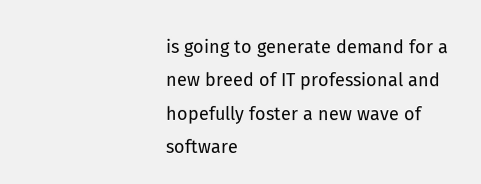is going to generate demand for a new breed of IT professional and hopefully foster a new wave of software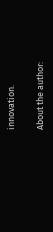innovation.

About the author: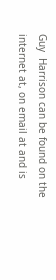Guy  Harrison can be found on the internet at, on email at and is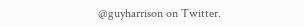@guyharrison on Twitter.